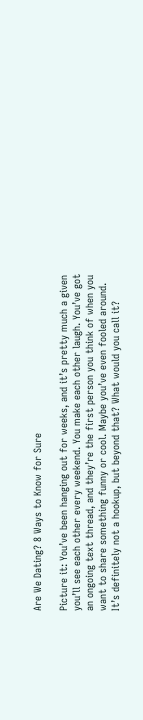Are We Dating? 8 Ways to Know for Sure

Picture it: You’ve been hanging out for weeks, and it’s pretty much a given you’ll see each other every weekend. You make each other laugh. You’ve got an ongoing text thread, and they’re the first person you think of when you want to share something funny or cool. Maybe you’ve even fooled around. It’s definitely not a hookup, but beyond that? What would you call it?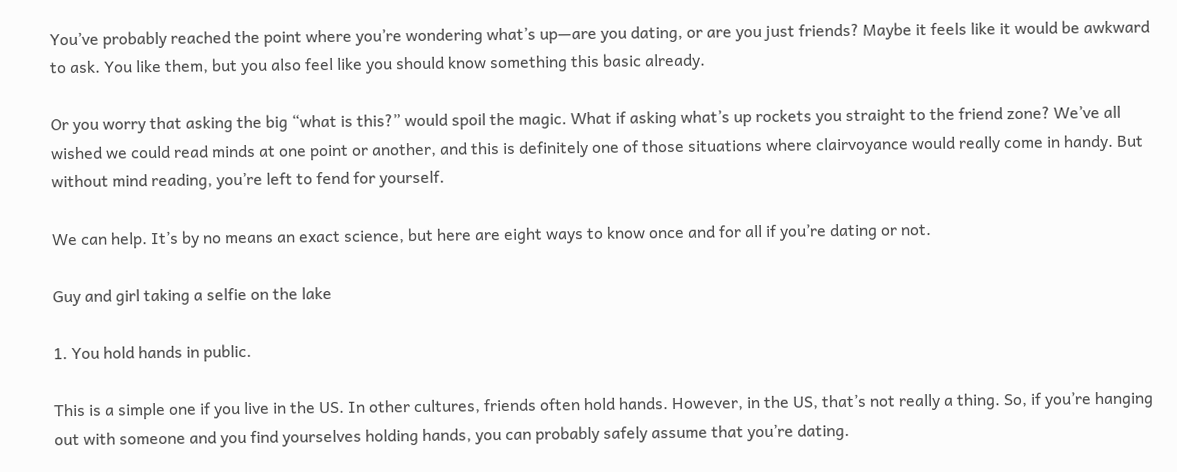You’ve probably reached the point where you’re wondering what’s up—are you dating, or are you just friends? Maybe it feels like it would be awkward to ask. You like them, but you also feel like you should know something this basic already.

Or you worry that asking the big “what is this?” would spoil the magic. What if asking what’s up rockets you straight to the friend zone? We’ve all wished we could read minds at one point or another, and this is definitely one of those situations where clairvoyance would really come in handy. But without mind reading, you’re left to fend for yourself.

We can help. It’s by no means an exact science, but here are eight ways to know once and for all if you’re dating or not.

Guy and girl taking a selfie on the lake

1. You hold hands in public.

This is a simple one if you live in the US. In other cultures, friends often hold hands. However, in the US, that’s not really a thing. So, if you’re hanging out with someone and you find yourselves holding hands, you can probably safely assume that you’re dating.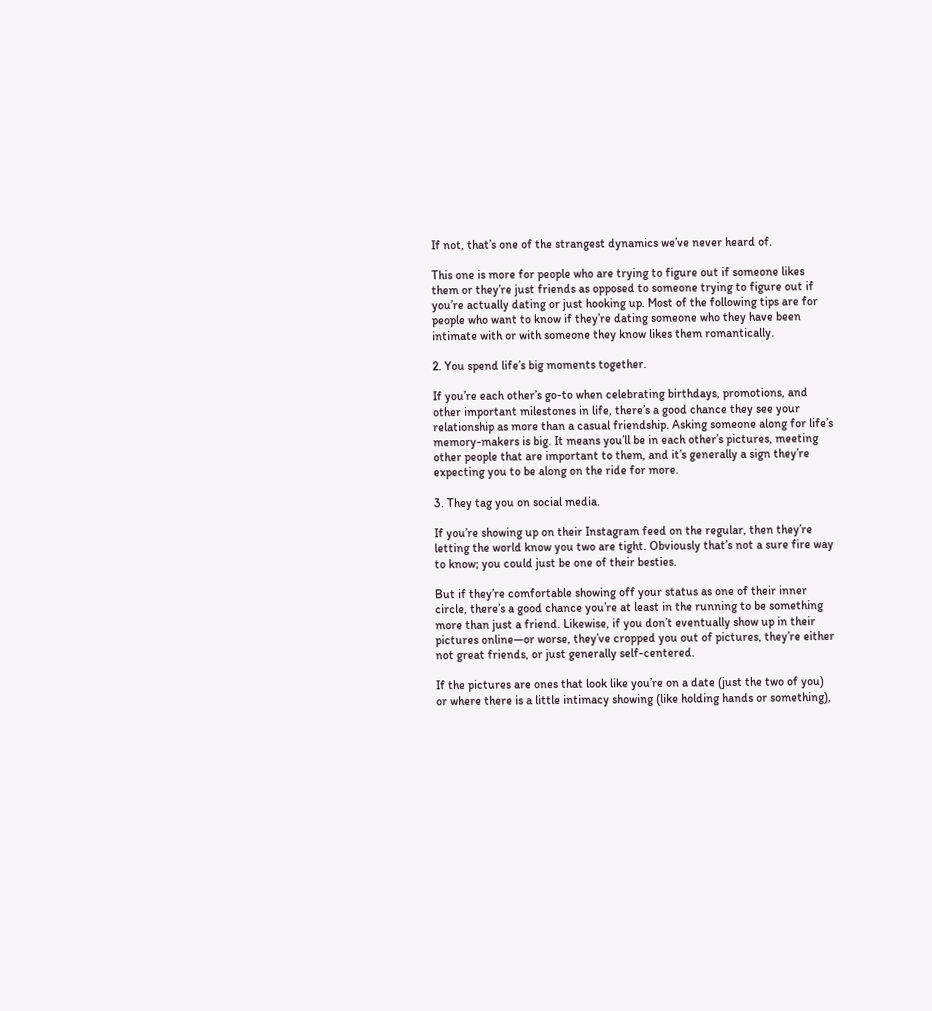If not, that’s one of the strangest dynamics we’ve never heard of.

This one is more for people who are trying to figure out if someone likes them or they’re just friends as opposed to someone trying to figure out if you’re actually dating or just hooking up. Most of the following tips are for people who want to know if they’re dating someone who they have been intimate with or with someone they know likes them romantically.

2. You spend life’s big moments together.

If you’re each other’s go-to when celebrating birthdays, promotions, and other important milestones in life, there’s a good chance they see your relationship as more than a casual friendship. Asking someone along for life’s memory-makers is big. It means you’ll be in each other’s pictures, meeting other people that are important to them, and it’s generally a sign they’re expecting you to be along on the ride for more.

3. They tag you on social media.

If you’re showing up on their Instagram feed on the regular, then they’re letting the world know you two are tight. Obviously that’s not a sure fire way to know; you could just be one of their besties.

But if they’re comfortable showing off your status as one of their inner circle, there’s a good chance you’re at least in the running to be something more than just a friend. Likewise, if you don’t eventually show up in their pictures online—or worse, they’ve cropped you out of pictures, they’re either not great friends, or just generally self-centered.

If the pictures are ones that look like you’re on a date (just the two of you) or where there is a little intimacy showing (like holding hands or something),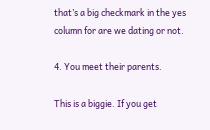that’s a big checkmark in the yes column for are we dating or not.

4. You meet their parents.

This is a biggie. If you get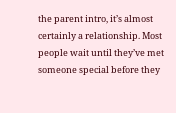the parent intro, it’s almost certainly a relationship. Most people wait until they’ve met someone special before they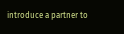introduce a partner to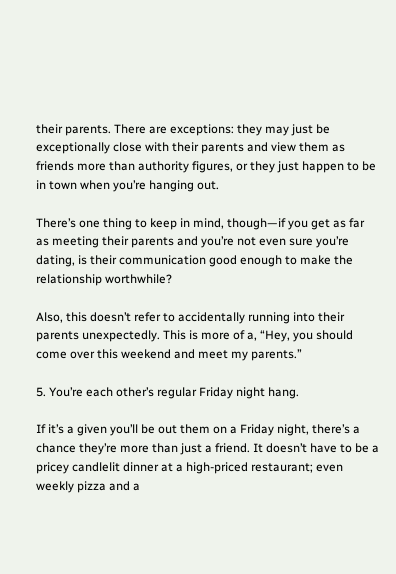their parents. There are exceptions: they may just be exceptionally close with their parents and view them as friends more than authority figures, or they just happen to be in town when you’re hanging out.

There’s one thing to keep in mind, though—if you get as far as meeting their parents and you’re not even sure you’re dating, is their communication good enough to make the relationship worthwhile?

Also, this doesn’t refer to accidentally running into their parents unexpectedly. This is more of a, “Hey, you should come over this weekend and meet my parents.”

5. You’re each other’s regular Friday night hang.

If it’s a given you’ll be out them on a Friday night, there’s a chance they’re more than just a friend. It doesn’t have to be a pricey candlelit dinner at a high-priced restaurant; even weekly pizza and a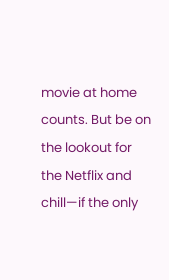movie at home counts. But be on the lookout for the Netflix and chill—if the only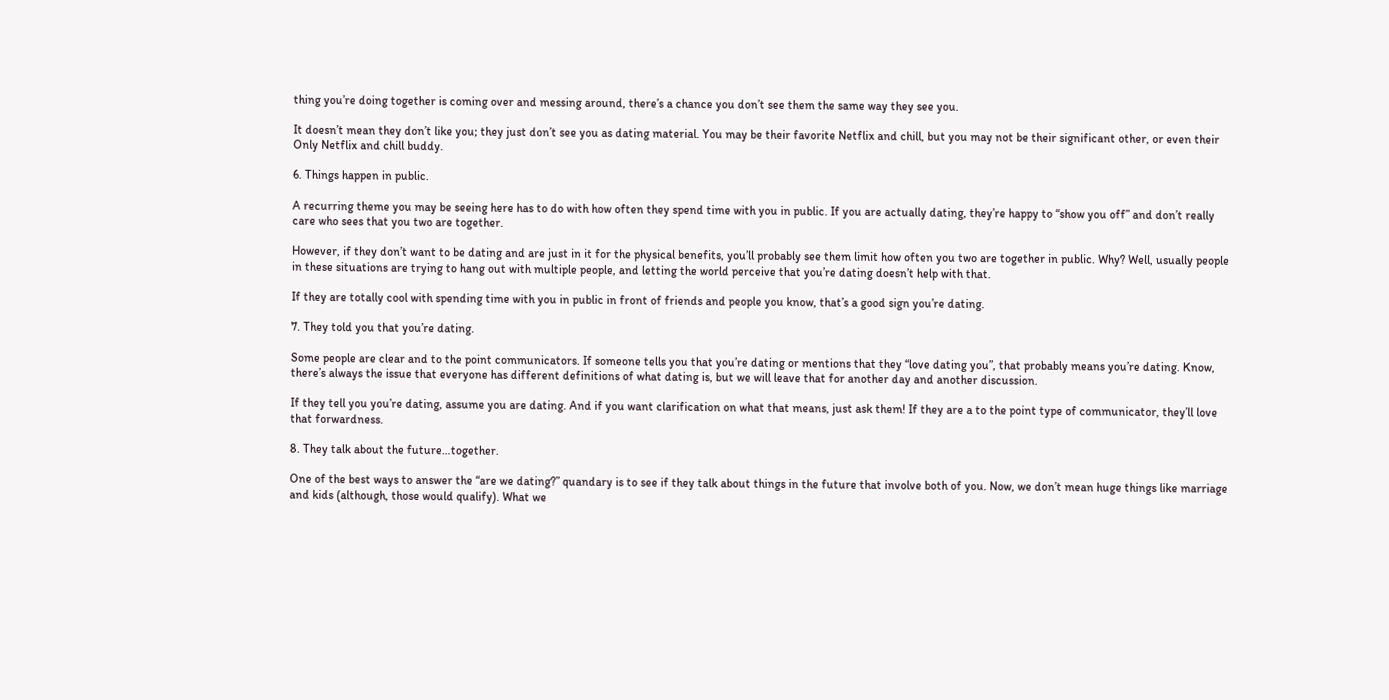thing you’re doing together is coming over and messing around, there’s a chance you don’t see them the same way they see you.

It doesn’t mean they don’t like you; they just don’t see you as dating material. You may be their favorite Netflix and chill, but you may not be their significant other, or even their Only Netflix and chill buddy.

6. Things happen in public.

A recurring theme you may be seeing here has to do with how often they spend time with you in public. If you are actually dating, they’re happy to “show you off” and don’t really care who sees that you two are together.

However, if they don’t want to be dating and are just in it for the physical benefits, you’ll probably see them limit how often you two are together in public. Why? Well, usually people in these situations are trying to hang out with multiple people, and letting the world perceive that you’re dating doesn’t help with that.

If they are totally cool with spending time with you in public in front of friends and people you know, that’s a good sign you’re dating.

7. They told you that you’re dating.

Some people are clear and to the point communicators. If someone tells you that you’re dating or mentions that they “love dating you”, that probably means you’re dating. Know, there’s always the issue that everyone has different definitions of what dating is, but we will leave that for another day and another discussion.

If they tell you you’re dating, assume you are dating. And if you want clarification on what that means, just ask them! If they are a to the point type of communicator, they’ll love that forwardness.

8. They talk about the future…together.

One of the best ways to answer the “are we dating?” quandary is to see if they talk about things in the future that involve both of you. Now, we don’t mean huge things like marriage and kids (although, those would qualify). What we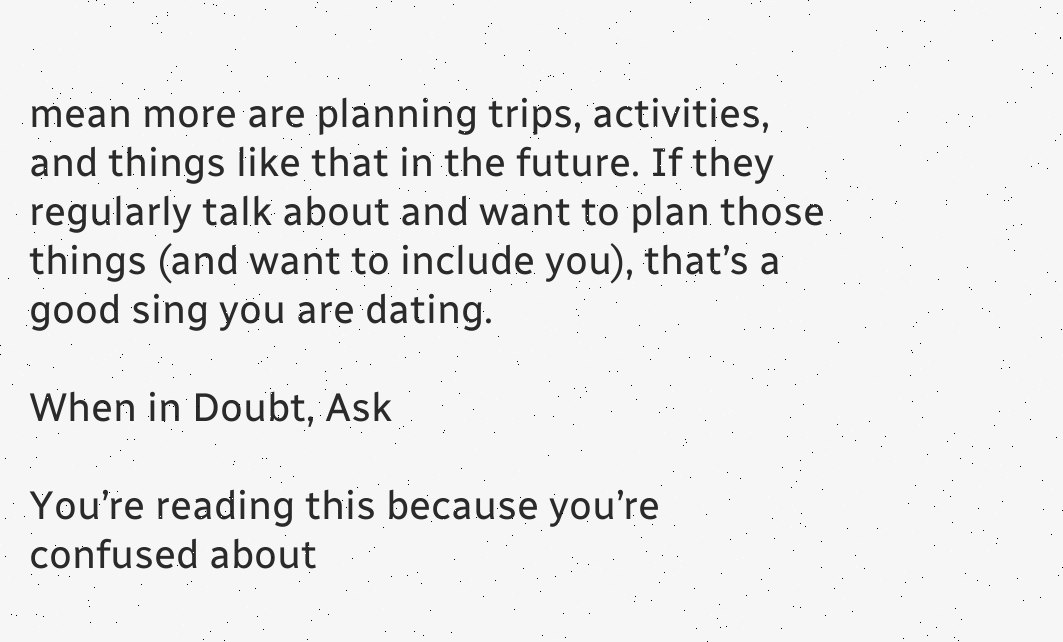mean more are planning trips, activities, and things like that in the future. If they regularly talk about and want to plan those things (and want to include you), that’s a good sing you are dating.

When in Doubt, Ask

You’re reading this because you’re confused about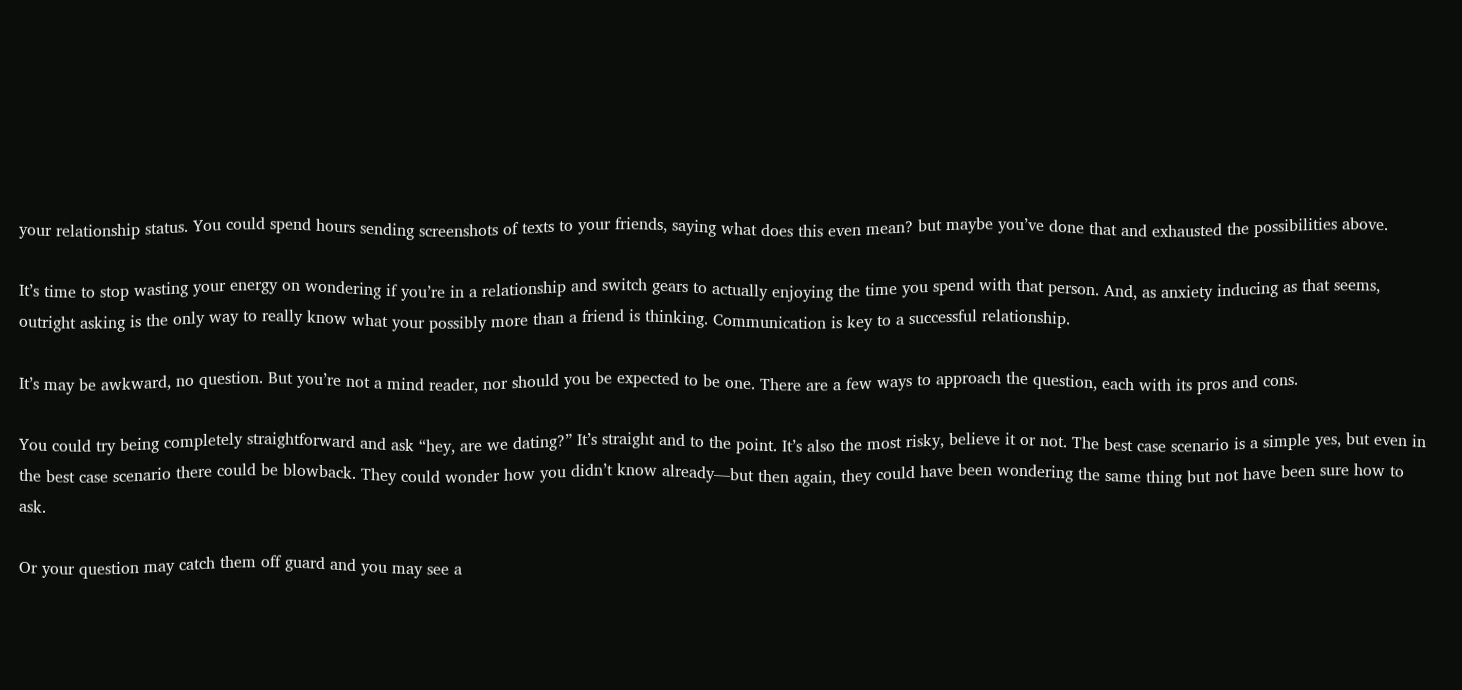your relationship status. You could spend hours sending screenshots of texts to your friends, saying what does this even mean? but maybe you’ve done that and exhausted the possibilities above.

It’s time to stop wasting your energy on wondering if you’re in a relationship and switch gears to actually enjoying the time you spend with that person. And, as anxiety inducing as that seems, outright asking is the only way to really know what your possibly more than a friend is thinking. Communication is key to a successful relationship.

It’s may be awkward, no question. But you’re not a mind reader, nor should you be expected to be one. There are a few ways to approach the question, each with its pros and cons.

You could try being completely straightforward and ask “hey, are we dating?” It’s straight and to the point. It’s also the most risky, believe it or not. The best case scenario is a simple yes, but even in the best case scenario there could be blowback. They could wonder how you didn’t know already—but then again, they could have been wondering the same thing but not have been sure how to ask.

Or your question may catch them off guard and you may see a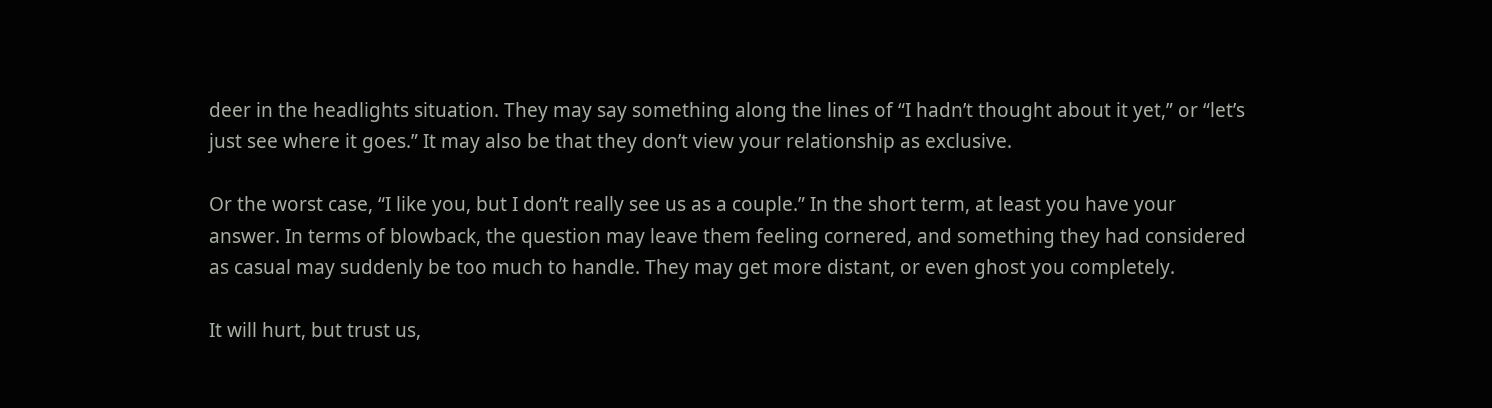deer in the headlights situation. They may say something along the lines of “I hadn’t thought about it yet,” or “let’s just see where it goes.” It may also be that they don’t view your relationship as exclusive.

Or the worst case, “I like you, but I don’t really see us as a couple.” In the short term, at least you have your answer. In terms of blowback, the question may leave them feeling cornered, and something they had considered as casual may suddenly be too much to handle. They may get more distant, or even ghost you completely.

It will hurt, but trust us,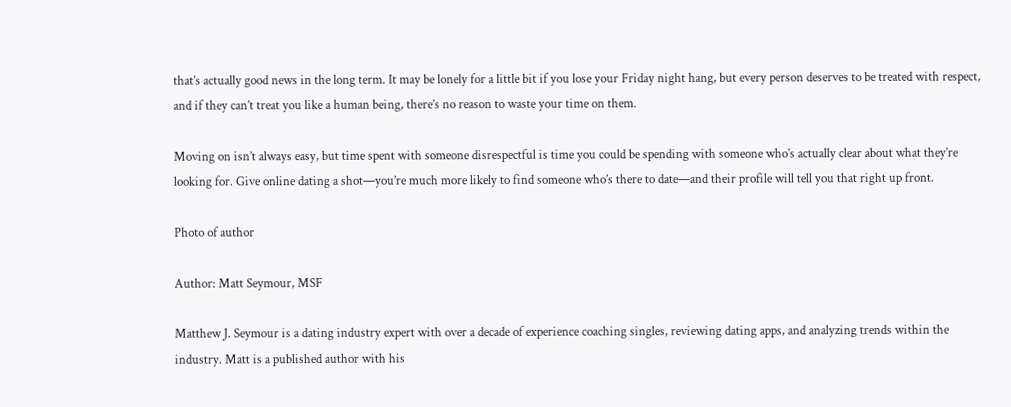that’s actually good news in the long term. It may be lonely for a little bit if you lose your Friday night hang, but every person deserves to be treated with respect, and if they can’t treat you like a human being, there’s no reason to waste your time on them.

Moving on isn’t always easy, but time spent with someone disrespectful is time you could be spending with someone who’s actually clear about what they’re looking for. Give online dating a shot—you’re much more likely to find someone who’s there to date—and their profile will tell you that right up front.

Photo of author

Author: Matt Seymour, MSF

Matthew J. Seymour is a dating industry expert with over a decade of experience coaching singles, reviewing dating apps, and analyzing trends within the industry. Matt is a published author with his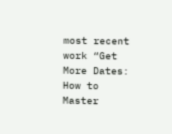most recent work “Get More Dates: How to Master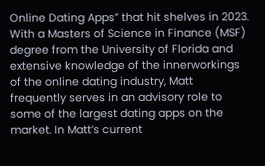Online Dating Apps” that hit shelves in 2023. With a Masters of Science in Finance (MSF) degree from the University of Florida and extensive knowledge of the innerworkings of the online dating industry, Matt frequently serves in an advisory role to some of the largest dating apps on the market. In Matt’s current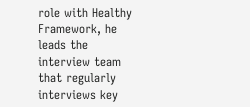role with Healthy Framework, he leads the interview team that regularly interviews key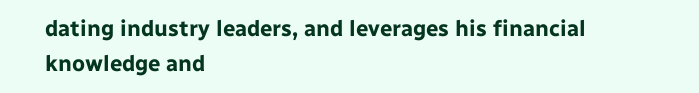dating industry leaders, and leverages his financial knowledge and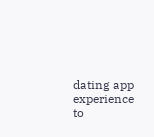dating app experience to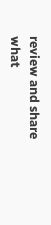review and share what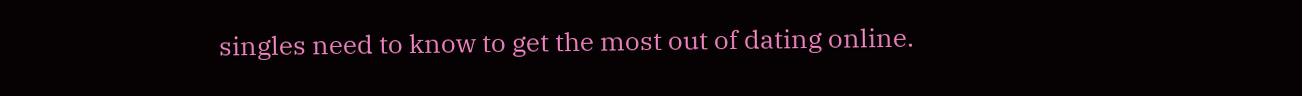singles need to know to get the most out of dating online.